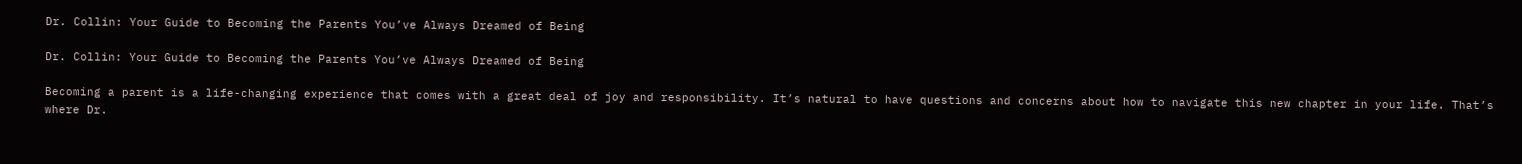Dr. Collin: Your Guide to Becoming the Parents You’ve Always Dreamed of Being

Dr. Collin: Your Guide to Becoming the Parents You’ve Always Dreamed of Being

Becoming a parent is a life-changing experience that comes with a great deal of joy and responsibility. It’s natural to have questions and concerns about how to navigate this new chapter in your life. That’s where Dr.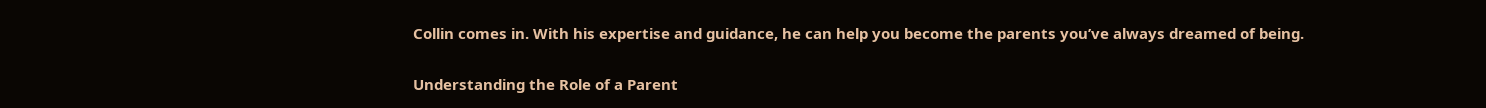Collin comes in. With his expertise and guidance, he can help you become the parents you’ve always dreamed of being.

Understanding the Role of a Parent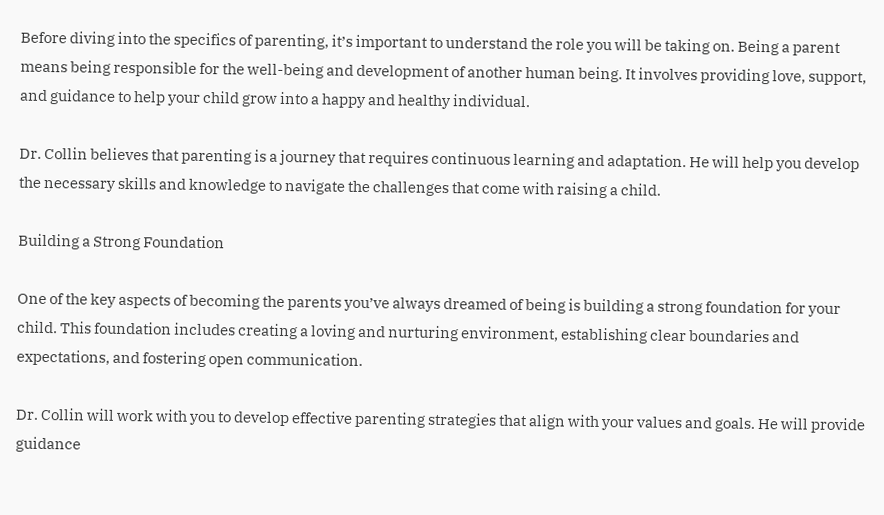Before diving into the specifics of parenting, it’s important to understand the role you will be taking on. Being a parent means being responsible for the well-being and development of another human being. It involves providing love, support, and guidance to help your child grow into a happy and healthy individual.

Dr. Collin believes that parenting is a journey that requires continuous learning and adaptation. He will help you develop the necessary skills and knowledge to navigate the challenges that come with raising a child.

Building a Strong Foundation

One of the key aspects of becoming the parents you’ve always dreamed of being is building a strong foundation for your child. This foundation includes creating a loving and nurturing environment, establishing clear boundaries and expectations, and fostering open communication.

Dr. Collin will work with you to develop effective parenting strategies that align with your values and goals. He will provide guidance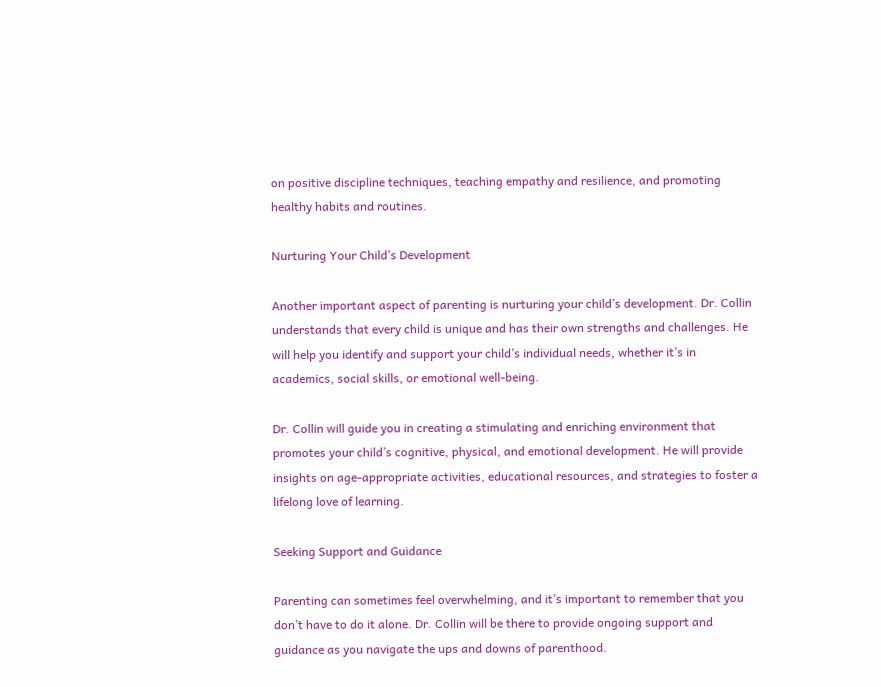on positive discipline techniques, teaching empathy and resilience, and promoting healthy habits and routines.

Nurturing Your Child’s Development

Another important aspect of parenting is nurturing your child’s development. Dr. Collin understands that every child is unique and has their own strengths and challenges. He will help you identify and support your child’s individual needs, whether it’s in academics, social skills, or emotional well-being.

Dr. Collin will guide you in creating a stimulating and enriching environment that promotes your child’s cognitive, physical, and emotional development. He will provide insights on age-appropriate activities, educational resources, and strategies to foster a lifelong love of learning.

Seeking Support and Guidance

Parenting can sometimes feel overwhelming, and it’s important to remember that you don’t have to do it alone. Dr. Collin will be there to provide ongoing support and guidance as you navigate the ups and downs of parenthood.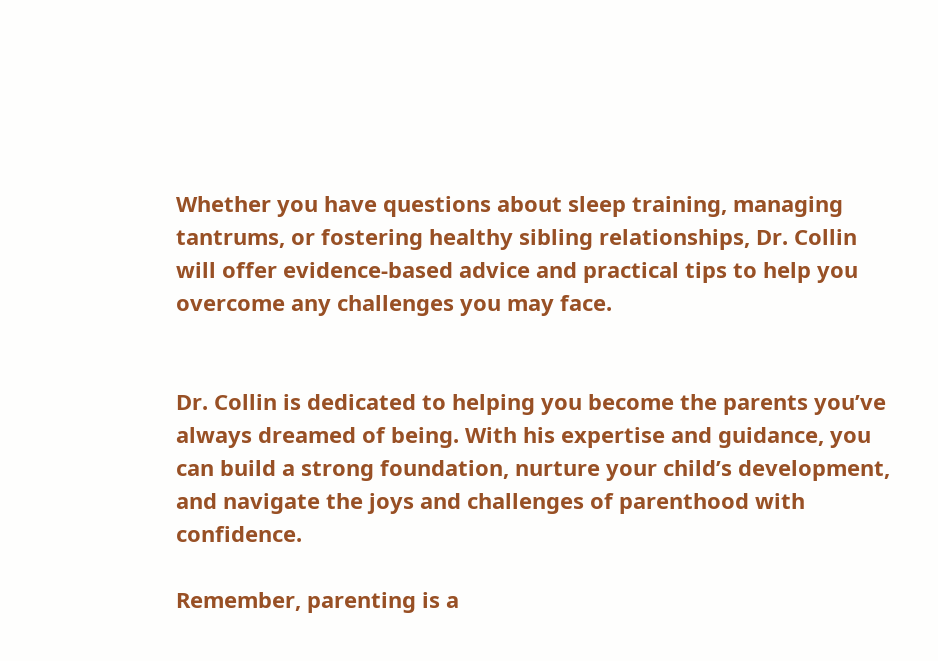Whether you have questions about sleep training, managing tantrums, or fostering healthy sibling relationships, Dr. Collin will offer evidence-based advice and practical tips to help you overcome any challenges you may face.


Dr. Collin is dedicated to helping you become the parents you’ve always dreamed of being. With his expertise and guidance, you can build a strong foundation, nurture your child’s development, and navigate the joys and challenges of parenthood with confidence.

Remember, parenting is a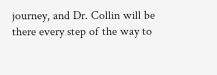journey, and Dr. Collin will be there every step of the way to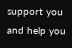support you and help you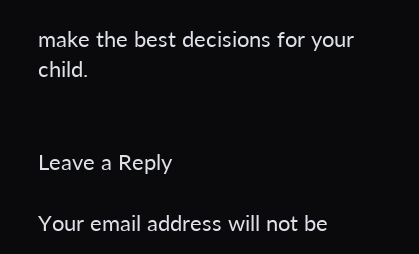make the best decisions for your child.


Leave a Reply

Your email address will not be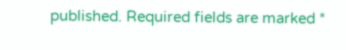published. Required fields are marked *